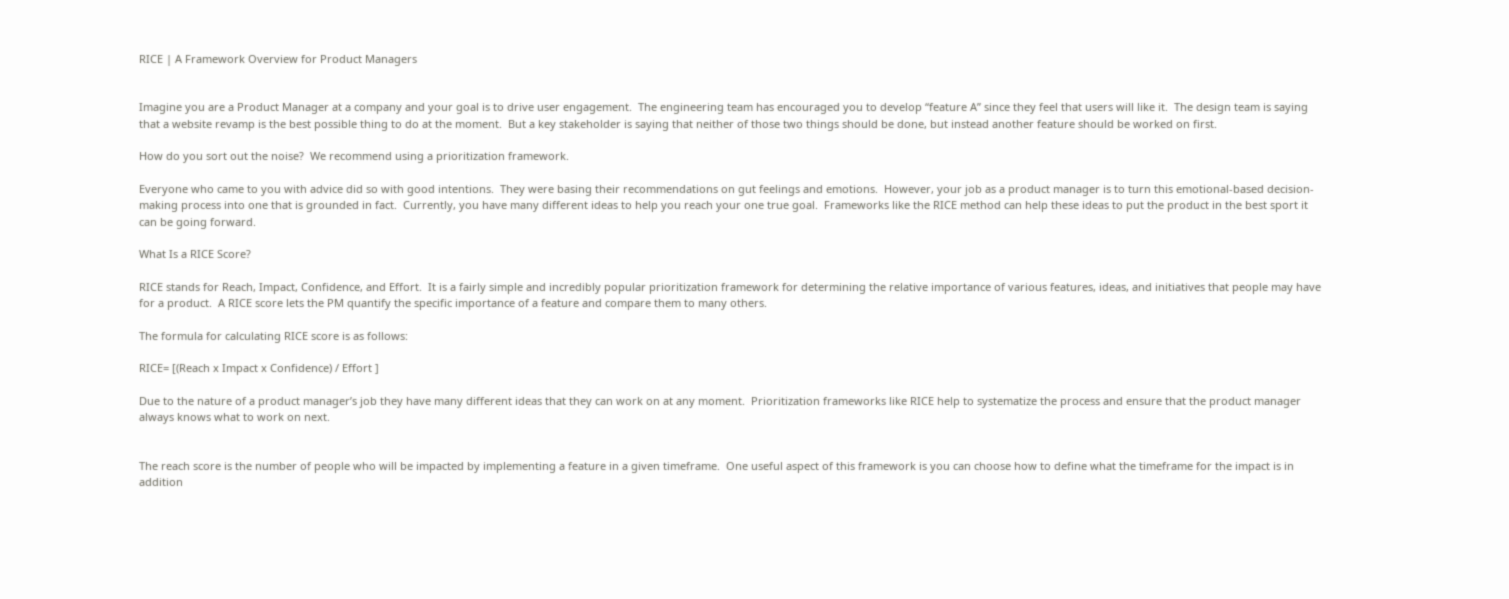RICE | A Framework Overview for Product Managers


Imagine you are a Product Manager at a company and your goal is to drive user engagement.  The engineering team has encouraged you to develop “feature A” since they feel that users will like it.  The design team is saying that a website revamp is the best possible thing to do at the moment.  But a key stakeholder is saying that neither of those two things should be done, but instead another feature should be worked on first.

How do you sort out the noise?  We recommend using a prioritization framework.

Everyone who came to you with advice did so with good intentions.  They were basing their recommendations on gut feelings and emotions.  However, your job as a product manager is to turn this emotional-based decision-making process into one that is grounded in fact.  Currently, you have many different ideas to help you reach your one true goal.  Frameworks like the RICE method can help these ideas to put the product in the best sport it can be going forward.

What Is a RICE Score?

RICE stands for Reach, Impact, Confidence, and Effort.  It is a fairly simple and incredibly popular prioritization framework for determining the relative importance of various features, ideas, and initiatives that people may have for a product.  A RICE score lets the PM quantify the specific importance of a feature and compare them to many others.

The formula for calculating RICE score is as follows:

RICE= [(Reach x Impact x Confidence) / Effort ]

Due to the nature of a product manager’s job they have many different ideas that they can work on at any moment.  Prioritization frameworks like RICE help to systematize the process and ensure that the product manager always knows what to work on next.


The reach score is the number of people who will be impacted by implementing a feature in a given timeframe.  One useful aspect of this framework is you can choose how to define what the timeframe for the impact is in addition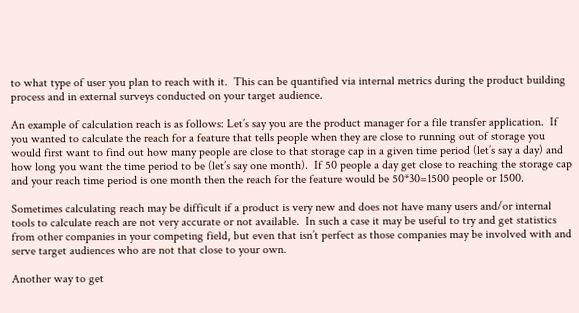to what type of user you plan to reach with it.  This can be quantified via internal metrics during the product building process and in external surveys conducted on your target audience.

An example of calculation reach is as follows: Let’s say you are the product manager for a file transfer application.  If you wanted to calculate the reach for a feature that tells people when they are close to running out of storage you would first want to find out how many people are close to that storage cap in a given time period (let’s say a day) and how long you want the time period to be (let’s say one month).  If 50 people a day get close to reaching the storage cap and your reach time period is one month then the reach for the feature would be 50*30=1500 people or 1500.

Sometimes calculating reach may be difficult if a product is very new and does not have many users and/or internal tools to calculate reach are not very accurate or not available.  In such a case it may be useful to try and get statistics from other companies in your competing field, but even that isn’t perfect as those companies may be involved with and serve target audiences who are not that close to your own.

Another way to get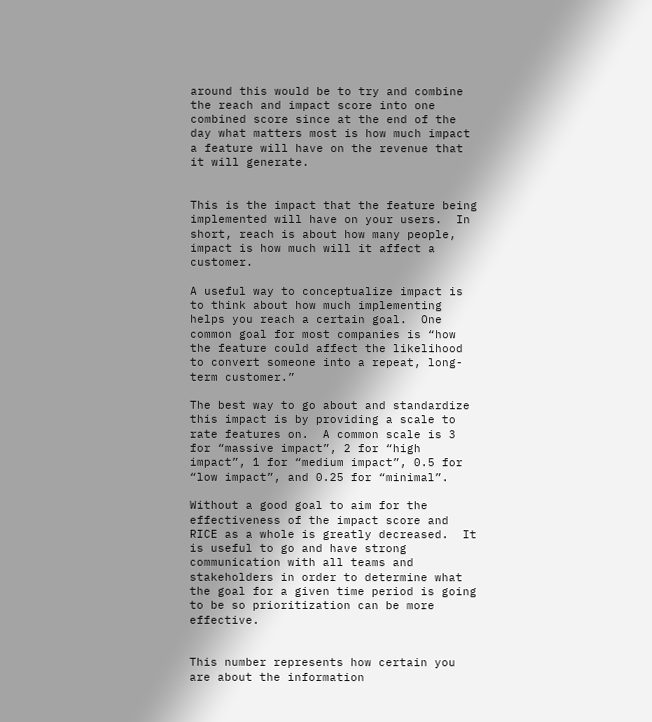around this would be to try and combine the reach and impact score into one combined score since at the end of the day what matters most is how much impact a feature will have on the revenue that it will generate.


This is the impact that the feature being implemented will have on your users.  In short, reach is about how many people, impact is how much will it affect a customer.

A useful way to conceptualize impact is to think about how much implementing helps you reach a certain goal.  One common goal for most companies is “how the feature could affect the likelihood to convert someone into a repeat, long-term customer.”

The best way to go about and standardize this impact is by providing a scale to rate features on.  A common scale is 3 for “massive impact”, 2 for “high impact”, 1 for “medium impact”, 0.5 for “low impact”, and 0.25 for “minimal”.

Without a good goal to aim for the effectiveness of the impact score and RICE as a whole is greatly decreased.  It is useful to go and have strong communication with all teams and stakeholders in order to determine what the goal for a given time period is going to be so prioritization can be more effective.


This number represents how certain you are about the information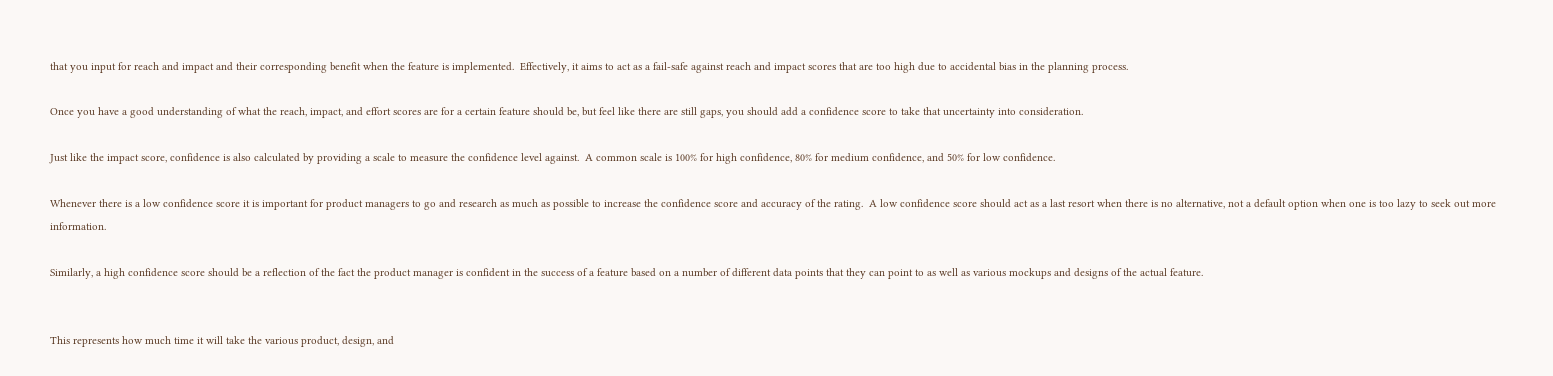that you input for reach and impact and their corresponding benefit when the feature is implemented.  Effectively, it aims to act as a fail-safe against reach and impact scores that are too high due to accidental bias in the planning process.

Once you have a good understanding of what the reach, impact, and effort scores are for a certain feature should be, but feel like there are still gaps, you should add a confidence score to take that uncertainty into consideration.

Just like the impact score, confidence is also calculated by providing a scale to measure the confidence level against.  A common scale is 100% for high confidence, 80% for medium confidence, and 50% for low confidence.

Whenever there is a low confidence score it is important for product managers to go and research as much as possible to increase the confidence score and accuracy of the rating.  A low confidence score should act as a last resort when there is no alternative, not a default option when one is too lazy to seek out more information.

Similarly, a high confidence score should be a reflection of the fact the product manager is confident in the success of a feature based on a number of different data points that they can point to as well as various mockups and designs of the actual feature.


This represents how much time it will take the various product, design, and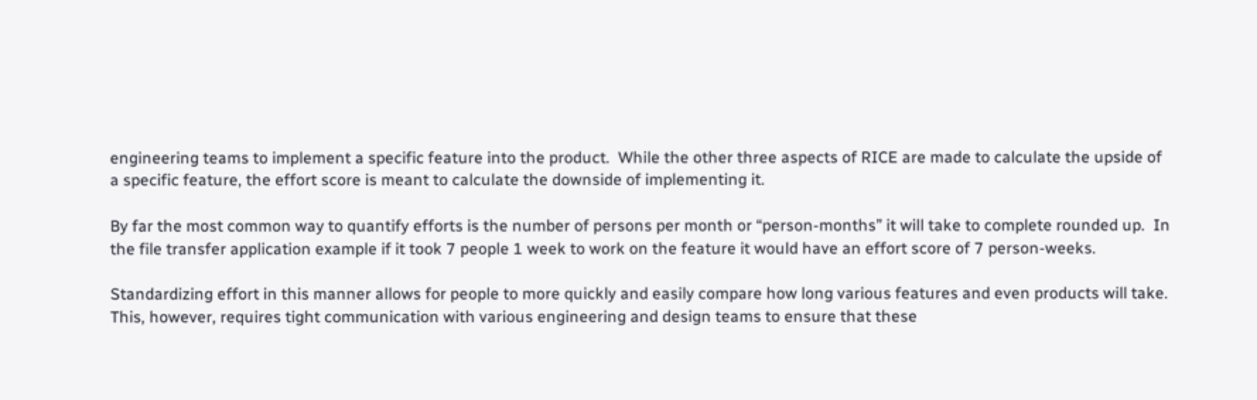engineering teams to implement a specific feature into the product.  While the other three aspects of RICE are made to calculate the upside of a specific feature, the effort score is meant to calculate the downside of implementing it.

By far the most common way to quantify efforts is the number of persons per month or “person-months” it will take to complete rounded up.  In the file transfer application example if it took 7 people 1 week to work on the feature it would have an effort score of 7 person-weeks.

Standardizing effort in this manner allows for people to more quickly and easily compare how long various features and even products will take.  This, however, requires tight communication with various engineering and design teams to ensure that these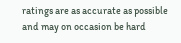ratings are as accurate as possible and may on occasion be hard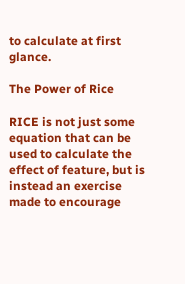to calculate at first glance.

The Power of Rice

RICE is not just some equation that can be used to calculate the effect of feature, but is instead an exercise made to encourage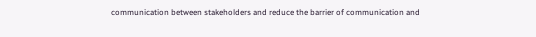communication between stakeholders and reduce the barrier of communication and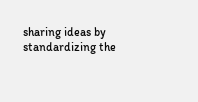sharing ideas by standardizing the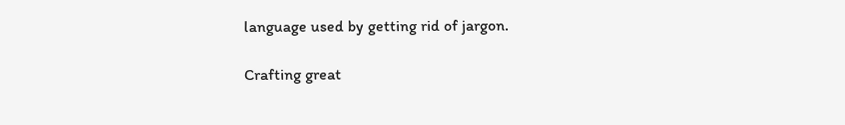language used by getting rid of jargon.

Crafting great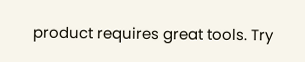product requires great tools. Try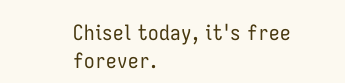Chisel today, it's free forever.